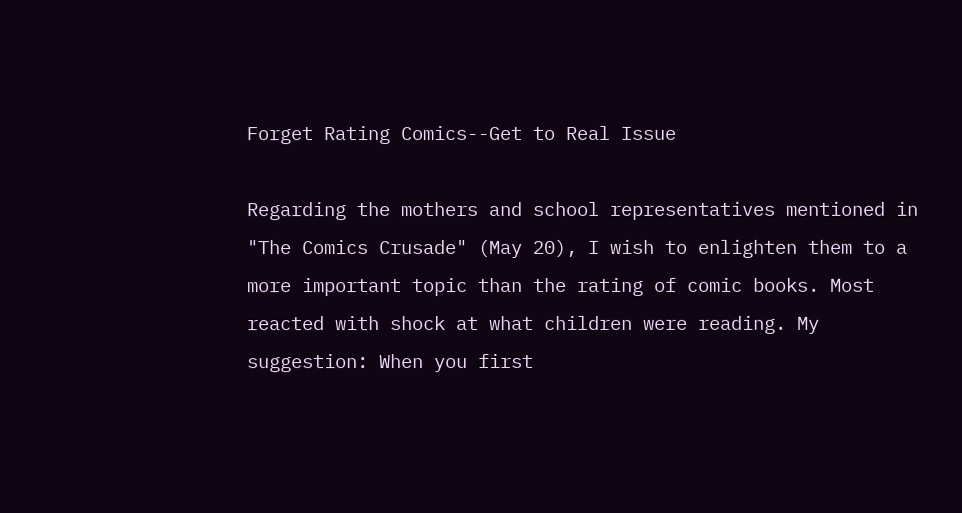Forget Rating Comics--Get to Real Issue

Regarding the mothers and school representatives mentioned in "The Comics Crusade" (May 20), I wish to enlighten them to a more important topic than the rating of comic books. Most reacted with shock at what children were reading. My suggestion: When you first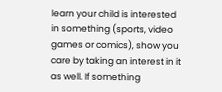learn your child is interested in something (sports, video games or comics), show you care by taking an interest in it as well. If something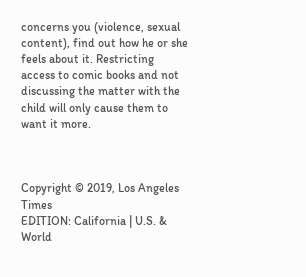concerns you (violence, sexual content), find out how he or she feels about it. Restricting access to comic books and not discussing the matter with the child will only cause them to want it more.



Copyright © 2019, Los Angeles Times
EDITION: California | U.S. & World